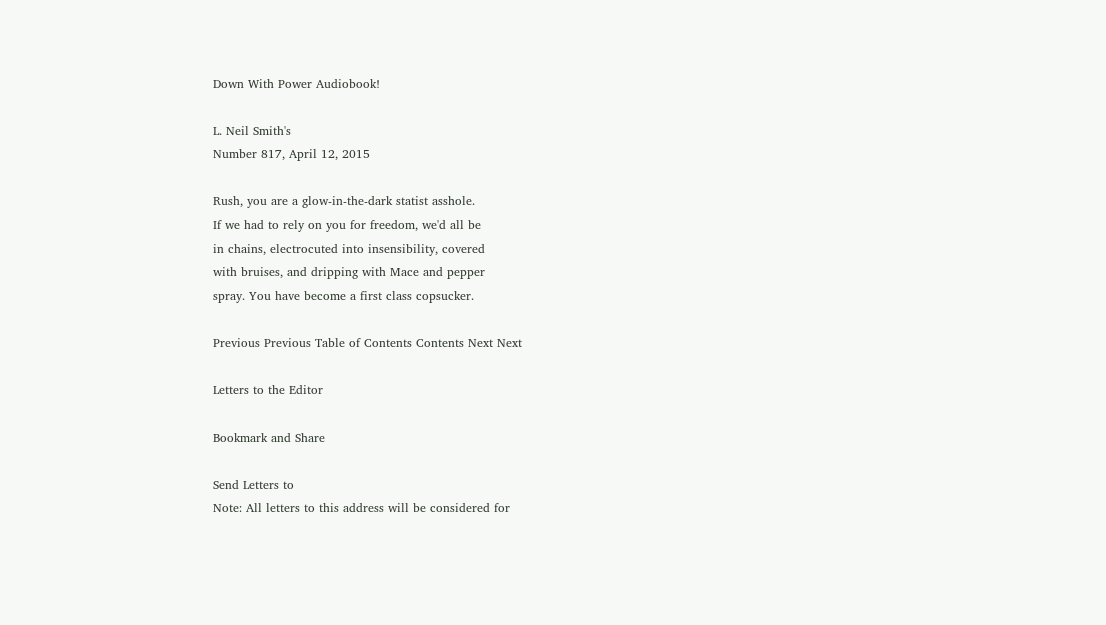Down With Power Audiobook!

L. Neil Smith's
Number 817, April 12, 2015

Rush, you are a glow-in-the-dark statist asshole.
If we had to rely on you for freedom, we'd all be
in chains, electrocuted into insensibility, covered
with bruises, and dripping with Mace and pepper
spray. You have become a first class copsucker.

Previous Previous Table of Contents Contents Next Next

Letters to the Editor

Bookmark and Share

Send Letters to
Note: All letters to this address will be considered for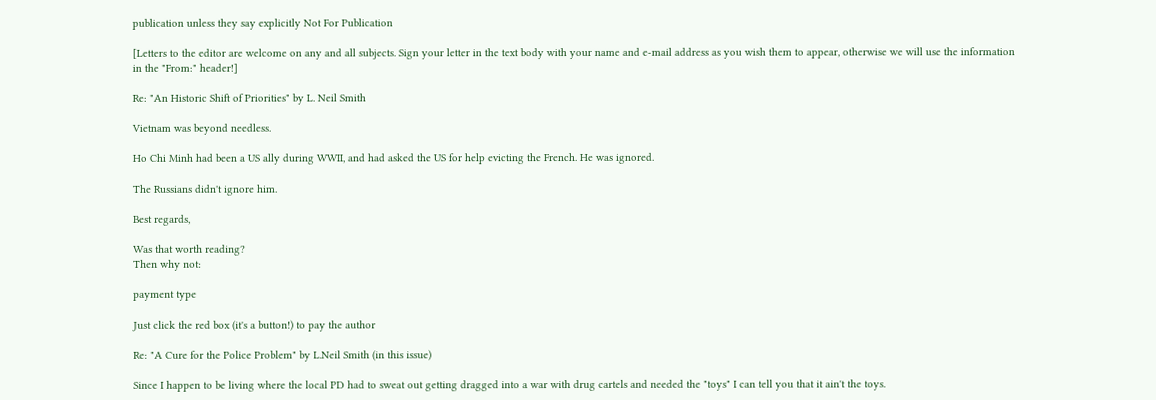publication unless they say explicitly Not For Publication

[Letters to the editor are welcome on any and all subjects. Sign your letter in the text body with your name and e-mail address as you wish them to appear, otherwise we will use the information in the "From:" header!]

Re: "An Historic Shift of Priorities" by L. Neil Smith

Vietnam was beyond needless.

Ho Chi Minh had been a US ally during WWII, and had asked the US for help evicting the French. He was ignored.

The Russians didn't ignore him.

Best regards,

Was that worth reading?
Then why not:

payment type

Just click the red box (it's a button!) to pay the author

Re: "A Cure for the Police Problem" by L.Neil Smith (in this issue)

Since I happen to be living where the local PD had to sweat out getting dragged into a war with drug cartels and needed the "toys" I can tell you that it ain't the toys.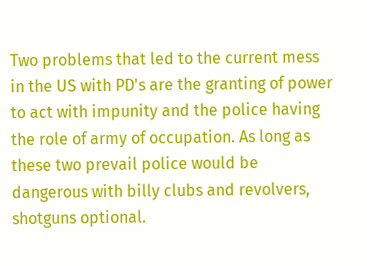Two problems that led to the current mess in the US with PD's are the granting of power to act with impunity and the police having the role of army of occupation. As long as these two prevail police would be dangerous with billy clubs and revolvers, shotguns optional.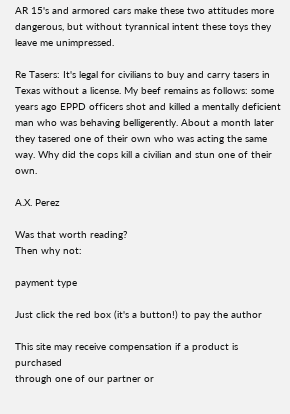AR 15's and armored cars make these two attitudes more dangerous, but without tyrannical intent these toys they leave me unimpressed.

Re Tasers: It's legal for civilians to buy and carry tasers in Texas without a license. My beef remains as follows: some years ago EPPD officers shot and killed a mentally deficient man who was behaving belligerently. About a month later they tasered one of their own who was acting the same way. Why did the cops kill a civilian and stun one of their own.

A.X. Perez

Was that worth reading?
Then why not:

payment type

Just click the red box (it's a button!) to pay the author

This site may receive compensation if a product is purchased
through one of our partner or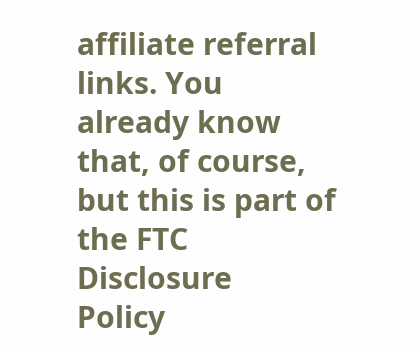affiliate referral links. You
already know that, of course, but this is part of the FTC Disclosure
Policy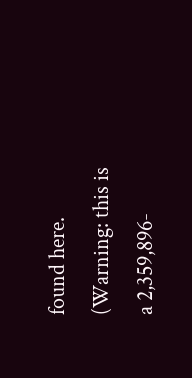found here. (Warning: this is a 2,359,896-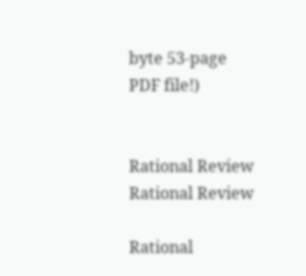byte 53-page PDF file!)


Rational Review
Rational Review

Rational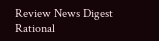Review News Digest
Rational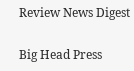Review News Digest

Big Head Press